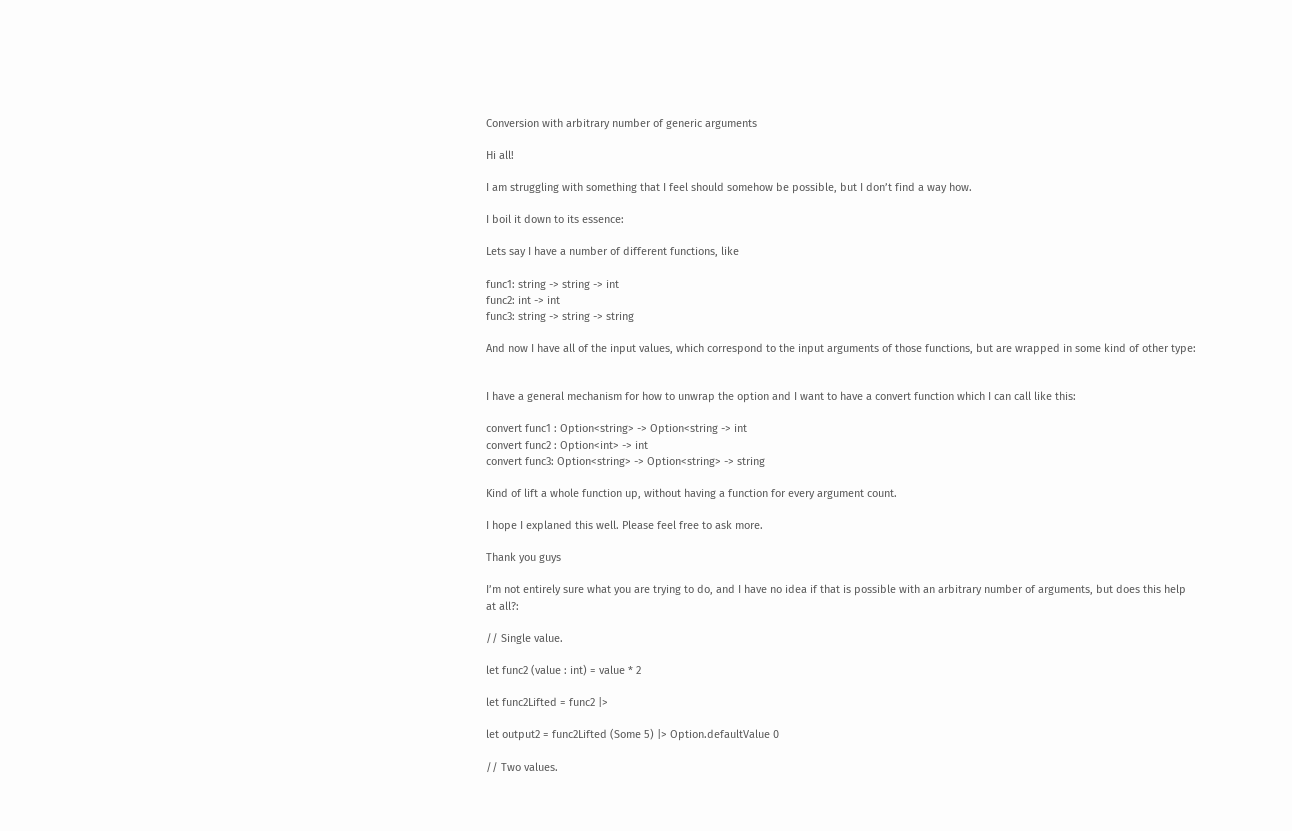Conversion with arbitrary number of generic arguments

Hi all!

I am struggling with something that I feel should somehow be possible, but I don’t find a way how.

I boil it down to its essence:

Lets say I have a number of different functions, like

func1: string -> string -> int
func2: int -> int
func3: string -> string -> string

And now I have all of the input values, which correspond to the input arguments of those functions, but are wrapped in some kind of other type:


I have a general mechanism for how to unwrap the option and I want to have a convert function which I can call like this:

convert func1 : Option<string> -> Option<string -> int
convert func2 : Option<int> -> int
convert func3: Option<string> -> Option<string> -> string

Kind of lift a whole function up, without having a function for every argument count.

I hope I explaned this well. Please feel free to ask more.

Thank you guys

I’m not entirely sure what you are trying to do, and I have no idea if that is possible with an arbitrary number of arguments, but does this help at all?:

// Single value.

let func2 (value : int) = value * 2

let func2Lifted = func2 |>

let output2 = func2Lifted (Some 5) |> Option.defaultValue 0

// Two values.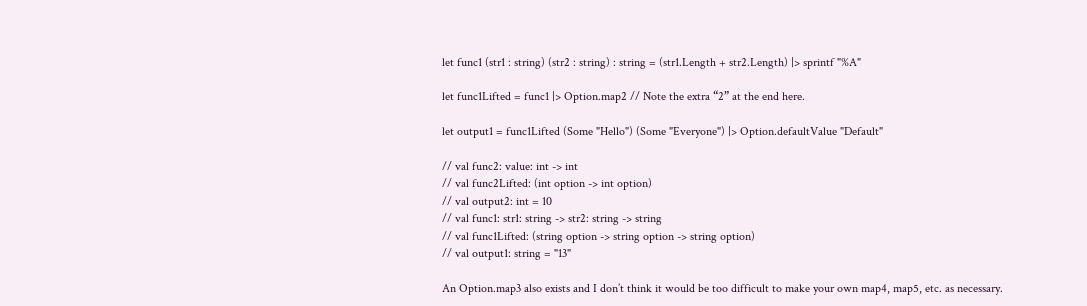let func1 (str1 : string) (str2 : string) : string = (str1.Length + str2.Length) |> sprintf "%A"

let func1Lifted = func1 |> Option.map2 // Note the extra “2” at the end here.

let output1 = func1Lifted (Some "Hello") (Some "Everyone") |> Option.defaultValue "Default"

// val func2: value: int -> int
// val func2Lifted: (int option -> int option)
// val output2: int = 10
// val func1: str1: string -> str2: string -> string
// val func1Lifted: (string option -> string option -> string option)
// val output1: string = "13"

An Option.map3 also exists and I don’t think it would be too difficult to make your own map4, map5, etc. as necessary.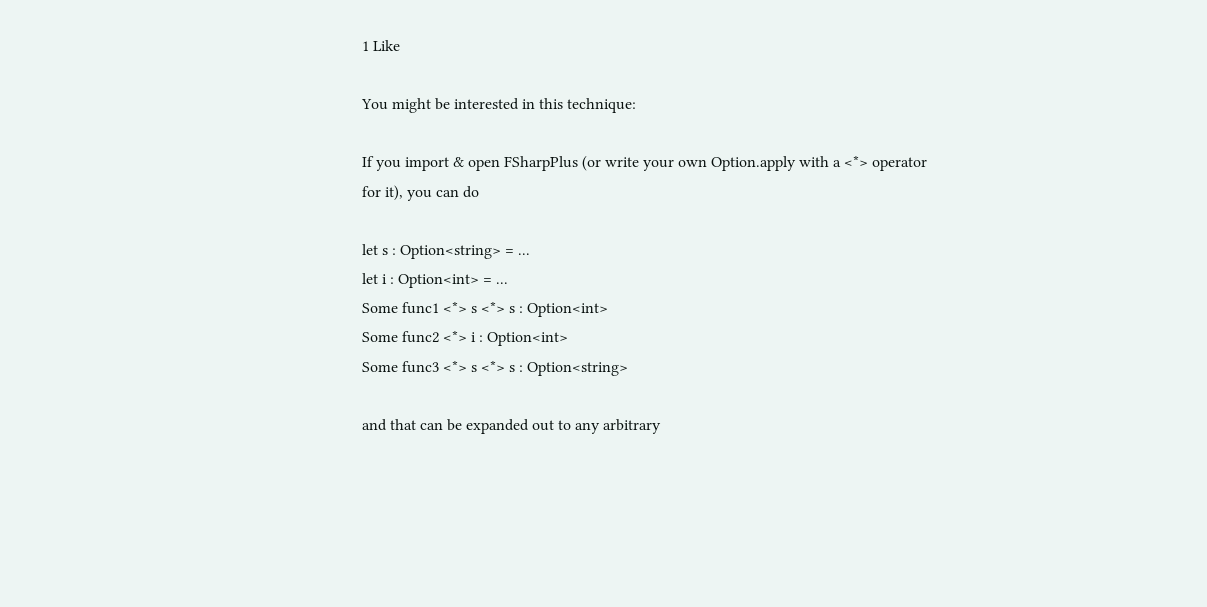1 Like

You might be interested in this technique:

If you import & open FSharpPlus (or write your own Option.apply with a <*> operator for it), you can do

let s : Option<string> = ...
let i : Option<int> = ...
Some func1 <*> s <*> s : Option<int>
Some func2 <*> i : Option<int>
Some func3 <*> s <*> s : Option<string>

and that can be expanded out to any arbitrary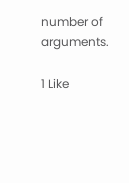number of arguments.

1 Like